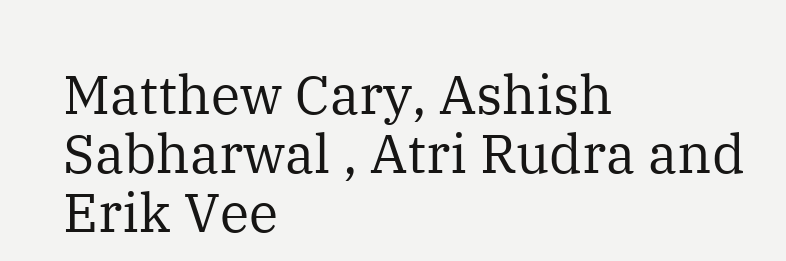Matthew Cary, Ashish Sabharwal , Atri Rudra and Erik Vee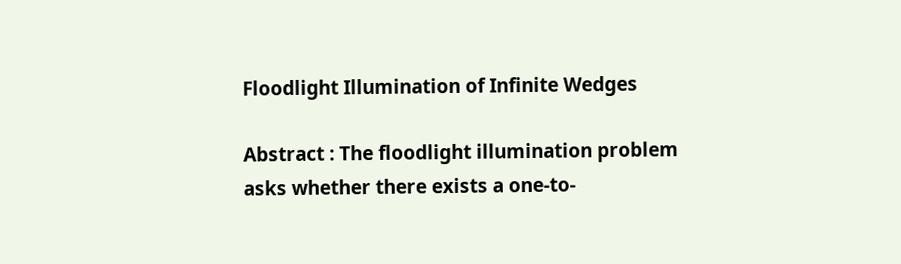Floodlight Illumination of Infinite Wedges

Abstract : The floodlight illumination problem asks whether there exists a one-to-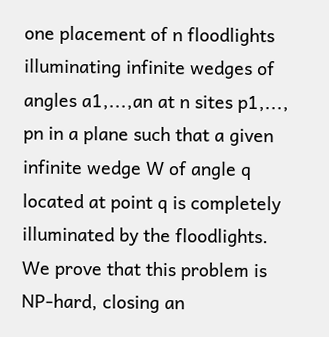one placement of n floodlights illuminating infinite wedges of angles a1,...,an at n sites p1,..., pn in a plane such that a given infinite wedge W of angle q located at point q is completely illuminated by the floodlights. We prove that this problem is NP-hard, closing an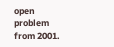open problem from 2001.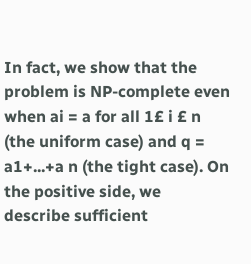In fact, we show that the problem is NP-complete even when ai = a for all 1£ i £ n (the uniform case) and q = a1+...+a n (the tight case). On the positive side, we describe sufficient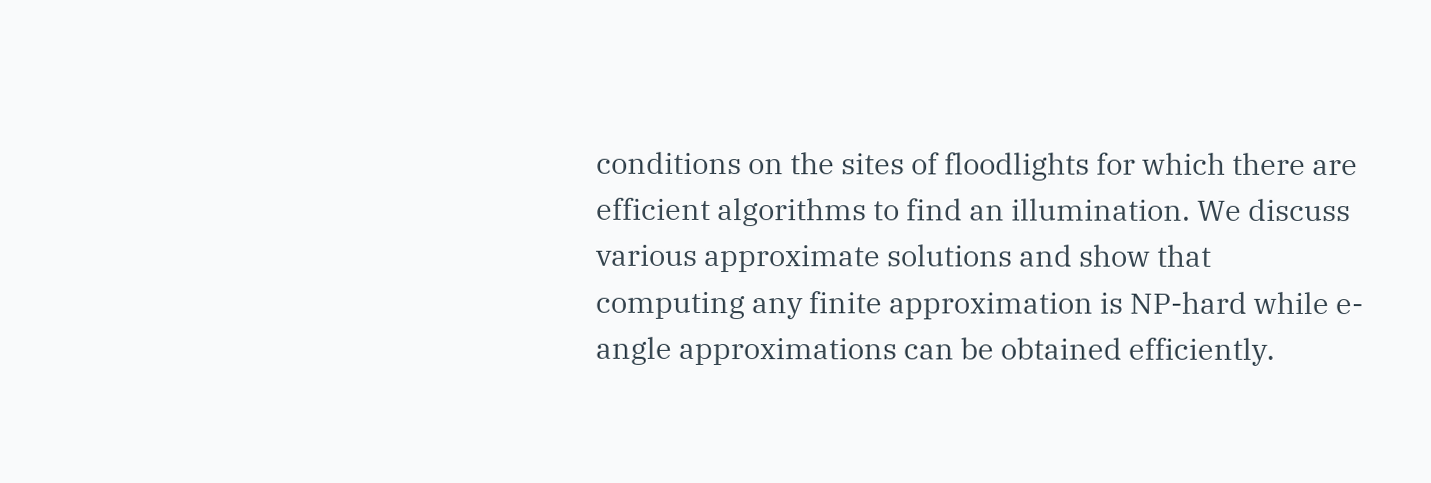conditions on the sites of floodlights for which there are efficient algorithms to find an illumination. We discuss various approximate solutions and show that computing any finite approximation is NP-hard while e-angle approximations can be obtained efficiently.